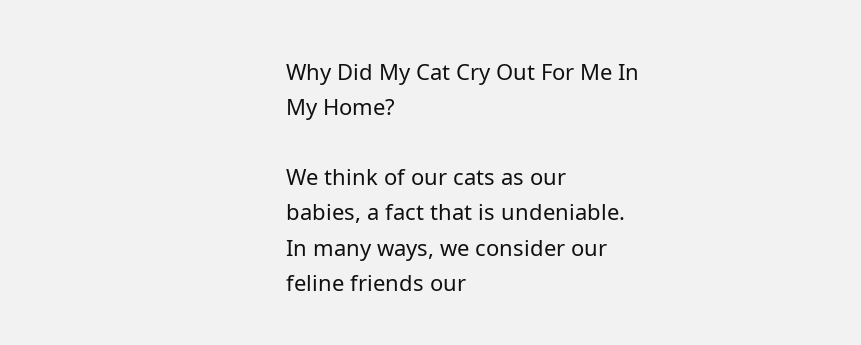Why Did My Cat Cry Out For Me In My Home?

We think of our cats as our babies, a fact that is undeniable. In many ways, we consider our feline friends our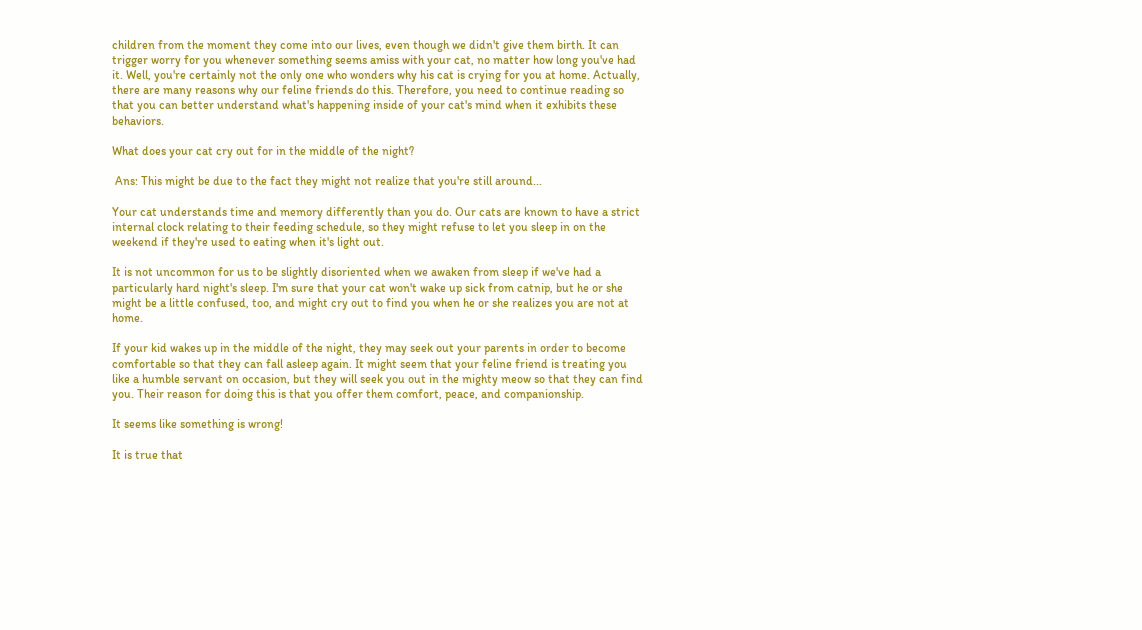children from the moment they come into our lives, even though we didn't give them birth. It can trigger worry for you whenever something seems amiss with your cat, no matter how long you've had it. Well, you're certainly not the only one who wonders why his cat is crying for you at home. Actually, there are many reasons why our feline friends do this. Therefore, you need to continue reading so that you can better understand what's happening inside of your cat's mind when it exhibits these behaviors.

What does your cat cry out for in the middle of the night?

 Ans: This might be due to the fact they might not realize that you're still around...

Your cat understands time and memory differently than you do. Our cats are known to have a strict internal clock relating to their feeding schedule, so they might refuse to let you sleep in on the weekend if they're used to eating when it's light out.

It is not uncommon for us to be slightly disoriented when we awaken from sleep if we've had a particularly hard night's sleep. I'm sure that your cat won't wake up sick from catnip, but he or she might be a little confused, too, and might cry out to find you when he or she realizes you are not at home.

If your kid wakes up in the middle of the night, they may seek out your parents in order to become comfortable so that they can fall asleep again. It might seem that your feline friend is treating you like a humble servant on occasion, but they will seek you out in the mighty meow so that they can find you. Their reason for doing this is that you offer them comfort, peace, and companionship.

It seems like something is wrong!

It is true that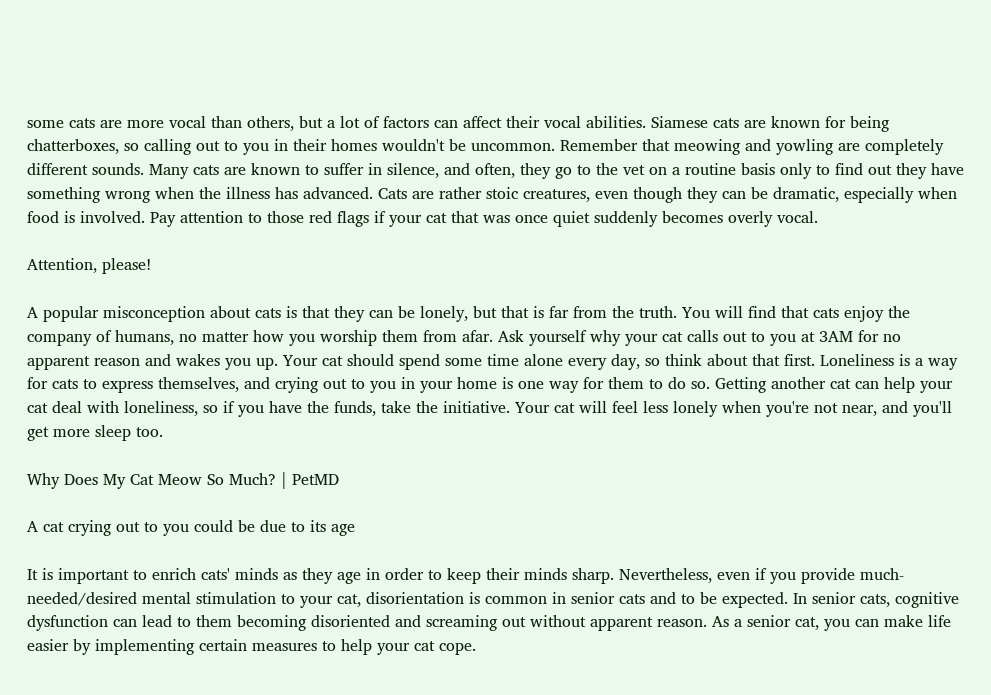some cats are more vocal than others, but a lot of factors can affect their vocal abilities. Siamese cats are known for being chatterboxes, so calling out to you in their homes wouldn't be uncommon. Remember that meowing and yowling are completely different sounds. Many cats are known to suffer in silence, and often, they go to the vet on a routine basis only to find out they have something wrong when the illness has advanced. Cats are rather stoic creatures, even though they can be dramatic, especially when food is involved. Pay attention to those red flags if your cat that was once quiet suddenly becomes overly vocal.

Attention, please!

A popular misconception about cats is that they can be lonely, but that is far from the truth. You will find that cats enjoy the company of humans, no matter how you worship them from afar. Ask yourself why your cat calls out to you at 3AM for no apparent reason and wakes you up. Your cat should spend some time alone every day, so think about that first. Loneliness is a way for cats to express themselves, and crying out to you in your home is one way for them to do so. Getting another cat can help your cat deal with loneliness, so if you have the funds, take the initiative. Your cat will feel less lonely when you're not near, and you'll get more sleep too.

Why Does My Cat Meow So Much? | PetMD

A cat crying out to you could be due to its age

It is important to enrich cats' minds as they age in order to keep their minds sharp. Nevertheless, even if you provide much-needed/desired mental stimulation to your cat, disorientation is common in senior cats and to be expected. In senior cats, cognitive dysfunction can lead to them becoming disoriented and screaming out without apparent reason. As a senior cat, you can make life easier by implementing certain measures to help your cat cope.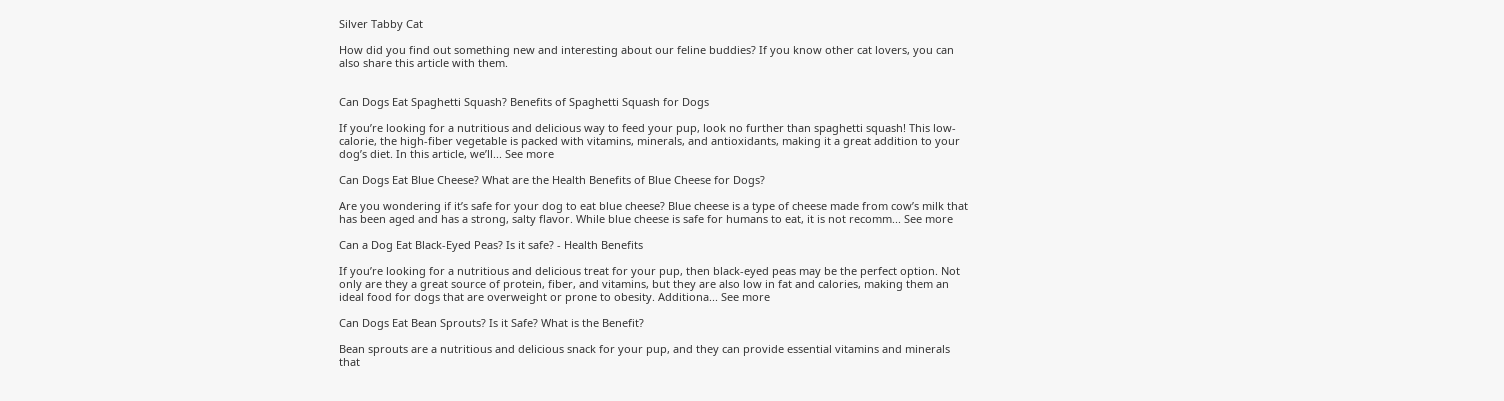Silver Tabby Cat

How did you find out something new and interesting about our feline buddies? If you know other cat lovers, you can also share this article with them.


Can Dogs Eat Spaghetti Squash? Benefits of Spaghetti Squash for Dogs

If you’re looking for a nutritious and delicious way to feed your pup, look no further than spaghetti squash! This low-calorie, the high-fiber vegetable is packed with vitamins, minerals, and antioxidants, making it a great addition to your dog’s diet. In this article, we’ll... See more

Can Dogs Eat Blue Cheese? What are the Health Benefits of Blue Cheese for Dogs?

Are you wondering if it’s safe for your dog to eat blue cheese? Blue cheese is a type of cheese made from cow’s milk that has been aged and has a strong, salty flavor. While blue cheese is safe for humans to eat, it is not recomm... See more

Can a Dog Eat Black-Eyed Peas? Is it safe? - Health Benefits

If you’re looking for a nutritious and delicious treat for your pup, then black-eyed peas may be the perfect option. Not only are they a great source of protein, fiber, and vitamins, but they are also low in fat and calories, making them an ideal food for dogs that are overweight or prone to obesity. Additiona... See more

Can Dogs Eat Bean Sprouts? Is it Safe? What is the Benefit?

Bean sprouts are a nutritious and delicious snack for your pup, and they can provide essential vitamins and minerals that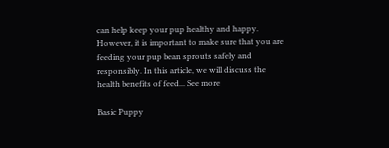can help keep your pup healthy and happy. However, it is important to make sure that you are feeding your pup bean sprouts safely and responsibly. In this article, we will discuss the health benefits of feed... See more

Basic Puppy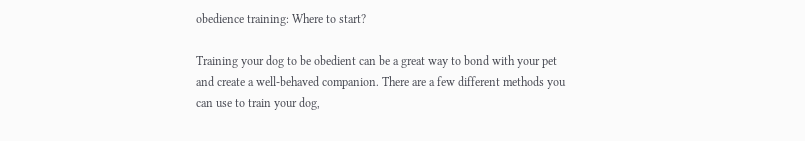obedience training: Where to start?

Training your dog to be obedient can be a great way to bond with your pet and create a well-behaved companion. There are a few different methods you can use to train your dog,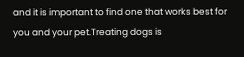and it is important to find one that works best for you and your pet.Treating dogs is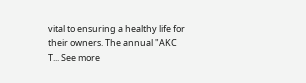vital to ensuring a healthy life for their owners. The annual "AKC T... See more